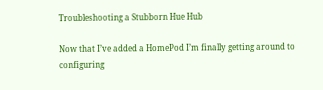Troubleshooting a Stubborn Hue Hub

Now that I’ve added a HomePod I’m finally getting around to configuring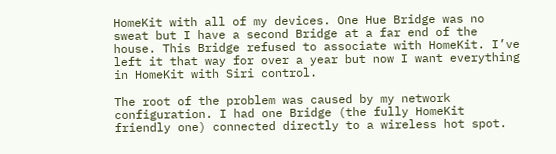HomeKit with all of my devices. One Hue Bridge was no sweat but I have a second Bridge at a far end of the house. This Bridge refused to associate with HomeKit. I’ve left it that way for over a year but now I want everything in HomeKit with Siri control.

The root of the problem was caused by my network configuration. I had one Bridge (the fully HomeKit friendly one) connected directly to a wireless hot spot.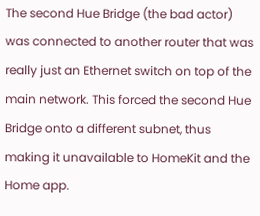The second Hue Bridge (the bad actor) was connected to another router that was really just an Ethernet switch on top of the main network. This forced the second Hue Bridge onto a different subnet, thus making it unavailable to HomeKit and the Home app.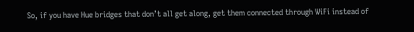So, if you have Hue bridges that don’t all get along, get them connected through WiFi instead of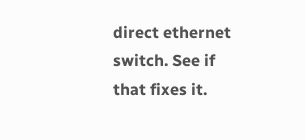direct ethernet switch. See if that fixes it.